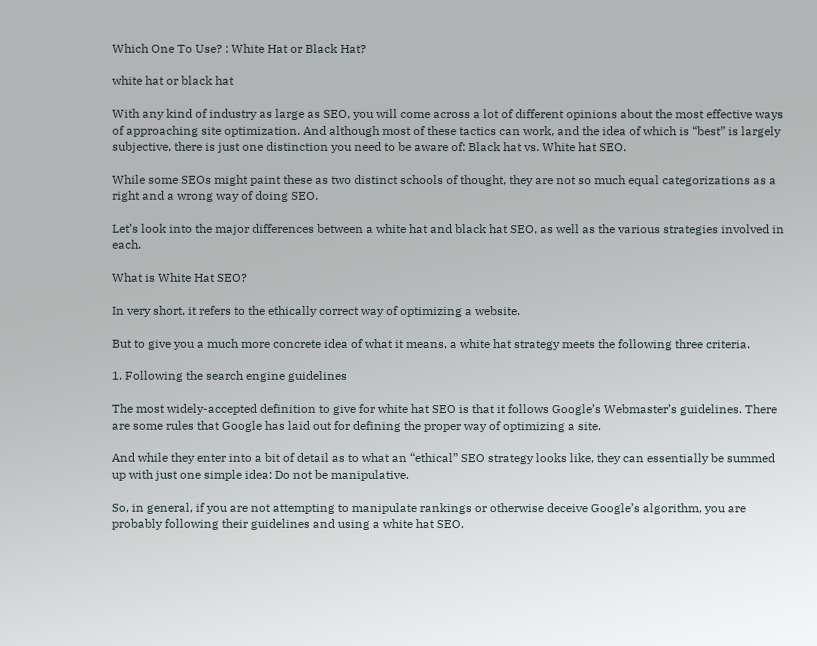Which One To Use? : White Hat or Black Hat?

white hat or black hat

With any kind of industry as large as SEO, you will come across a lot of different opinions about the most effective ways of approaching site optimization. And although most of these tactics can work, and the idea of which is “best” is largely subjective, there is just one distinction you need to be aware of: Black hat vs. White hat SEO.

While some SEOs might paint these as two distinct schools of thought, they are not so much equal categorizations as a right and a wrong way of doing SEO.

Let’s look into the major differences between a white hat and black hat SEO, as well as the various strategies involved in each.

What is White Hat SEO?

In very short, it refers to the ethically correct way of optimizing a website.

But to give you a much more concrete idea of what it means, a white hat strategy meets the following three criteria.

1. Following the search engine guidelines

The most widely-accepted definition to give for white hat SEO is that it follows Google’s Webmaster’s guidelines. There are some rules that Google has laid out for defining the proper way of optimizing a site.

And while they enter into a bit of detail as to what an “ethical” SEO strategy looks like, they can essentially be summed up with just one simple idea: Do not be manipulative.

So, in general, if you are not attempting to manipulate rankings or otherwise deceive Google’s algorithm, you are probably following their guidelines and using a white hat SEO.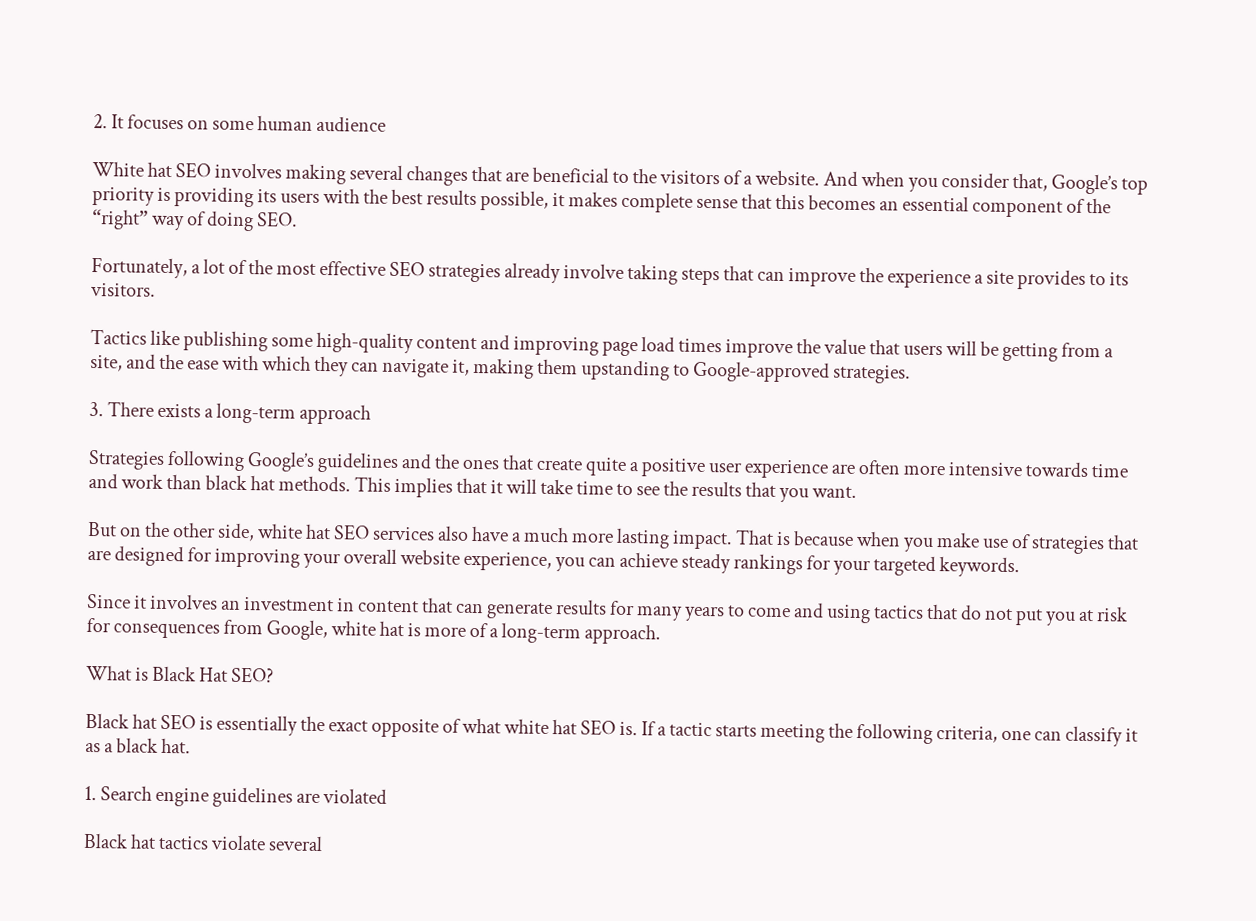2. It focuses on some human audience

White hat SEO involves making several changes that are beneficial to the visitors of a website. And when you consider that, Google’s top priority is providing its users with the best results possible, it makes complete sense that this becomes an essential component of the “right” way of doing SEO.

Fortunately, a lot of the most effective SEO strategies already involve taking steps that can improve the experience a site provides to its visitors.

Tactics like publishing some high-quality content and improving page load times improve the value that users will be getting from a site, and the ease with which they can navigate it, making them upstanding to Google-approved strategies.

3. There exists a long-term approach

Strategies following Google’s guidelines and the ones that create quite a positive user experience are often more intensive towards time and work than black hat methods. This implies that it will take time to see the results that you want.

But on the other side, white hat SEO services also have a much more lasting impact. That is because when you make use of strategies that are designed for improving your overall website experience, you can achieve steady rankings for your targeted keywords.

Since it involves an investment in content that can generate results for many years to come and using tactics that do not put you at risk for consequences from Google, white hat is more of a long-term approach.

What is Black Hat SEO?

Black hat SEO is essentially the exact opposite of what white hat SEO is. If a tactic starts meeting the following criteria, one can classify it as a black hat.

1. Search engine guidelines are violated

Black hat tactics violate several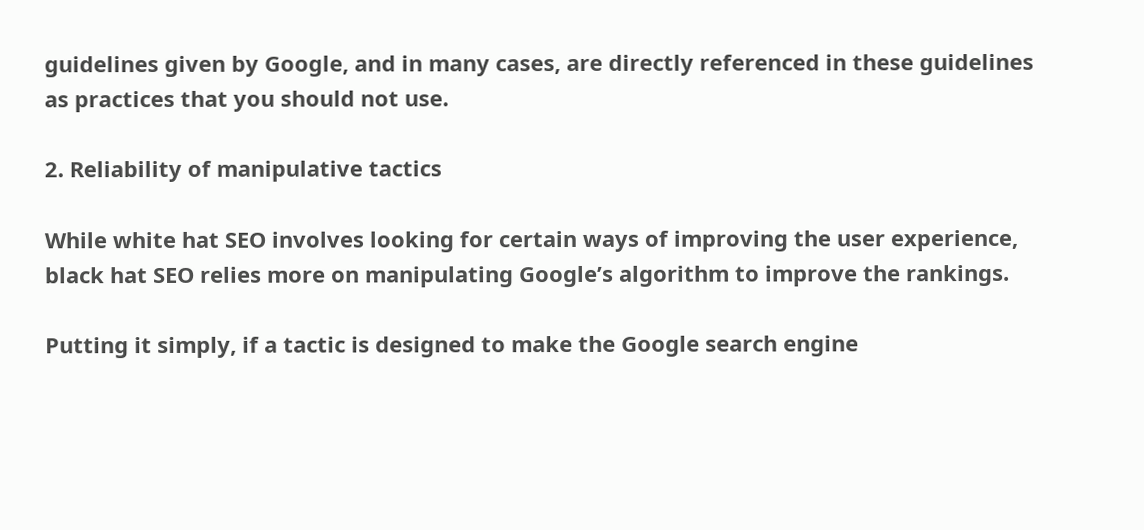guidelines given by Google, and in many cases, are directly referenced in these guidelines as practices that you should not use.

2. Reliability of manipulative tactics

While white hat SEO involves looking for certain ways of improving the user experience, black hat SEO relies more on manipulating Google’s algorithm to improve the rankings.

Putting it simply, if a tactic is designed to make the Google search engine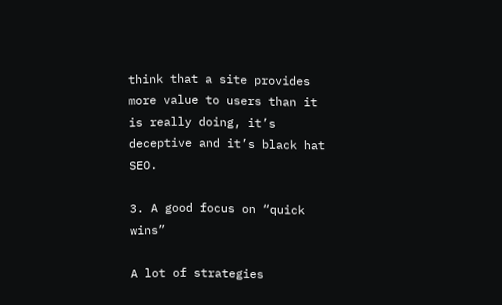think that a site provides more value to users than it is really doing, it’s deceptive and it’s black hat SEO.

3. A good focus on “quick wins”

A lot of strategies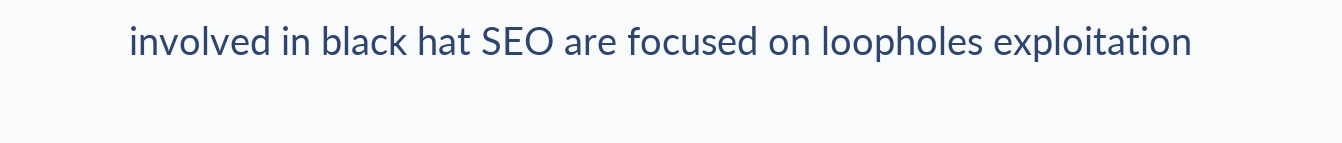involved in black hat SEO are focused on loopholes exploitation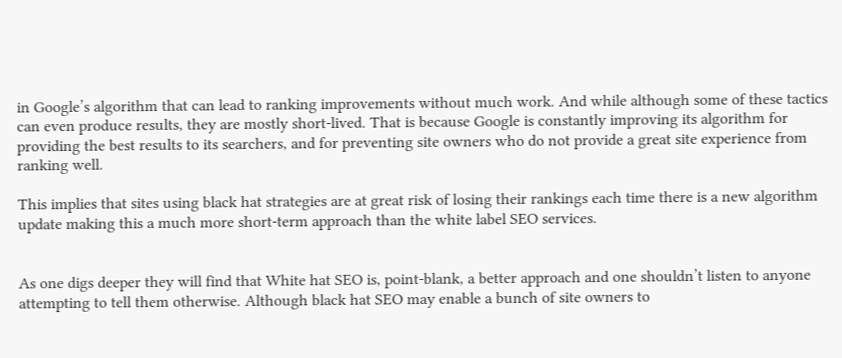in Google’s algorithm that can lead to ranking improvements without much work. And while although some of these tactics can even produce results, they are mostly short-lived. That is because Google is constantly improving its algorithm for providing the best results to its searchers, and for preventing site owners who do not provide a great site experience from ranking well.

This implies that sites using black hat strategies are at great risk of losing their rankings each time there is a new algorithm update making this a much more short-term approach than the white label SEO services.


As one digs deeper they will find that White hat SEO is, point-blank, a better approach and one shouldn’t listen to anyone attempting to tell them otherwise. Although black hat SEO may enable a bunch of site owners to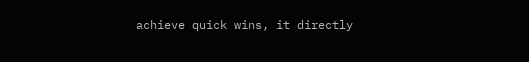achieve quick wins, it directly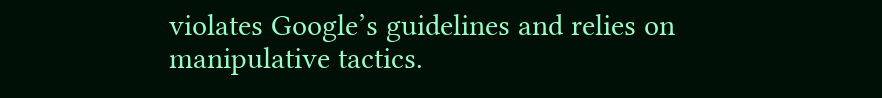violates Google’s guidelines and relies on manipulative tactics.